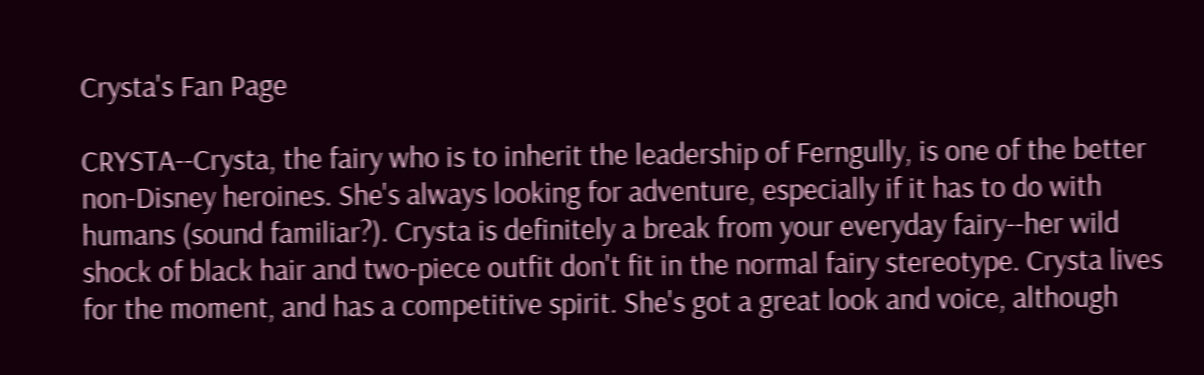Crysta's Fan Page

CRYSTA--Crysta, the fairy who is to inherit the leadership of Ferngully, is one of the better non-Disney heroines. She's always looking for adventure, especially if it has to do with humans (sound familiar?). Crysta is definitely a break from your everyday fairy--her wild shock of black hair and two-piece outfit don't fit in the normal fairy stereotype. Crysta lives for the moment, and has a competitive spirit. She's got a great look and voice, although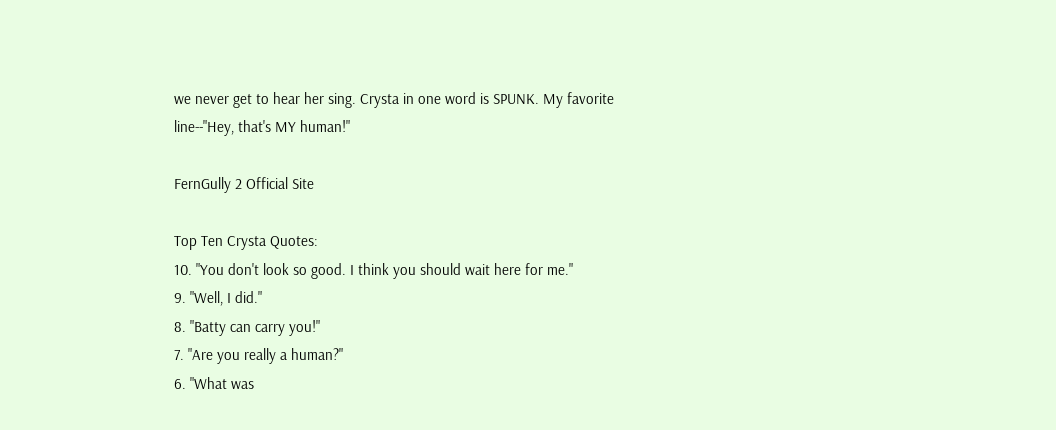we never get to hear her sing. Crysta in one word is SPUNK. My favorite line--"Hey, that's MY human!"

FernGully 2 Official Site

Top Ten Crysta Quotes:
10. "You don't look so good. I think you should wait here for me."
9. "Well, I did."
8. "Batty can carry you!"
7. "Are you really a human?"
6. "What was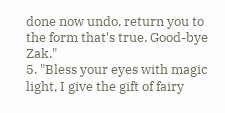done now undo, return you to the form that's true. Good-bye Zak."
5. "Bless your eyes with magic light, I give the gift of fairy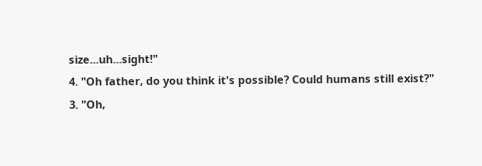size...uh...sight!"
4. "Oh father, do you think it's possible? Could humans still exist?"
3. "Oh,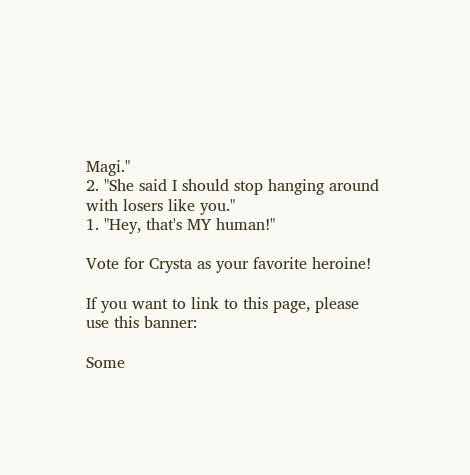Magi."
2. "She said I should stop hanging around with losers like you."
1. "Hey, that's MY human!"

Vote for Crysta as your favorite heroine!

If you want to link to this page, please use this banner:

Some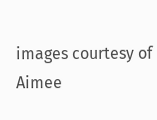images courtesy of Aimee